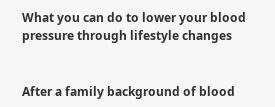What you can do to lower your blood pressure through lifestyle changes


After a family background of blood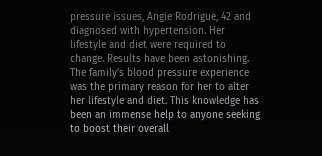pressure issues, Angie Rodrigue, 42 and diagnosed with hypertension. Her lifestyle and diet were required to change. Results have been astonishing. The family’s blood pressure experience was the primary reason for her to alter her lifestyle and diet. This knowledge has been an immense help to anyone seeking to boost their overall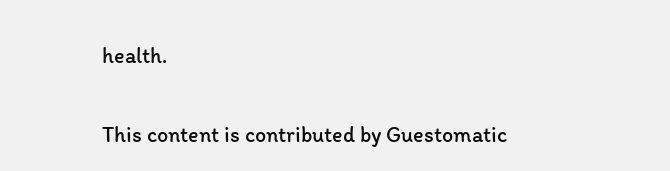health.

This content is contributed by Guestomatic